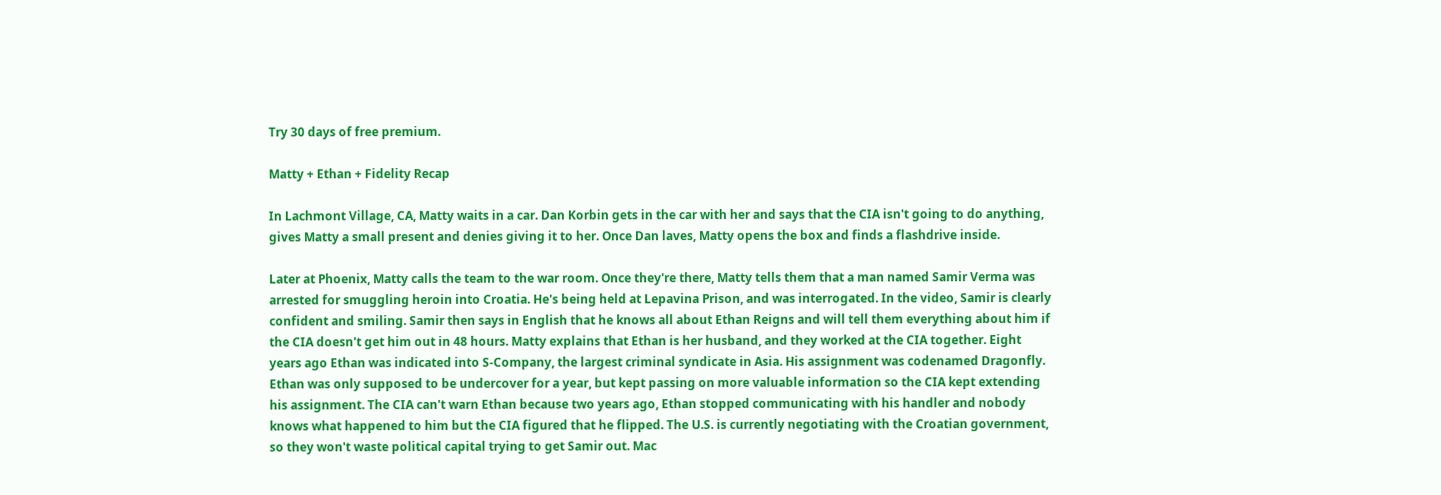Try 30 days of free premium.

Matty + Ethan + Fidelity Recap

In Lachmont Village, CA, Matty waits in a car. Dan Korbin gets in the car with her and says that the CIA isn't going to do anything, gives Matty a small present and denies giving it to her. Once Dan laves, Matty opens the box and finds a flashdrive inside.

Later at Phoenix, Matty calls the team to the war room. Once they're there, Matty tells them that a man named Samir Verma was arrested for smuggling heroin into Croatia. He's being held at Lepavina Prison, and was interrogated. In the video, Samir is clearly confident and smiling. Samir then says in English that he knows all about Ethan Reigns and will tell them everything about him if the CIA doesn't get him out in 48 hours. Matty explains that Ethan is her husband, and they worked at the CIA together. Eight years ago Ethan was indicated into S-Company, the largest criminal syndicate in Asia. His assignment was codenamed Dragonfly. Ethan was only supposed to be undercover for a year, but kept passing on more valuable information so the CIA kept extending his assignment. The CIA can't warn Ethan because two years ago, Ethan stopped communicating with his handler and nobody knows what happened to him but the CIA figured that he flipped. The U.S. is currently negotiating with the Croatian government, so they won't waste political capital trying to get Samir out. Mac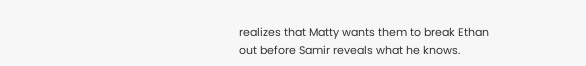realizes that Matty wants them to break Ethan out before Samir reveals what he knows.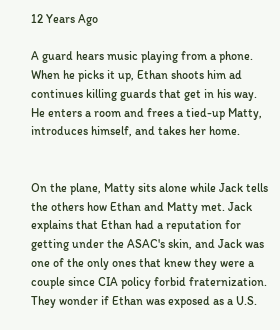12 Years Ago

A guard hears music playing from a phone. When he picks it up, Ethan shoots him ad continues killing guards that get in his way. He enters a room and frees a tied-up Matty, introduces himself, and takes her home.


On the plane, Matty sits alone while Jack tells the others how Ethan and Matty met. Jack explains that Ethan had a reputation for getting under the ASAC's skin, and Jack was one of the only ones that knew they were a couple since CIA policy forbid fraternization. They wonder if Ethan was exposed as a U.S.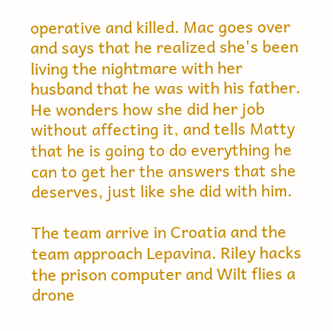operative and killed. Mac goes over and says that he realized she's been living the nightmare with her husband that he was with his father. He wonders how she did her job without affecting it, and tells Matty that he is going to do everything he can to get her the answers that she deserves, just like she did with him.

The team arrive in Croatia and the team approach Lepavina. Riley hacks the prison computer and Wilt flies a drone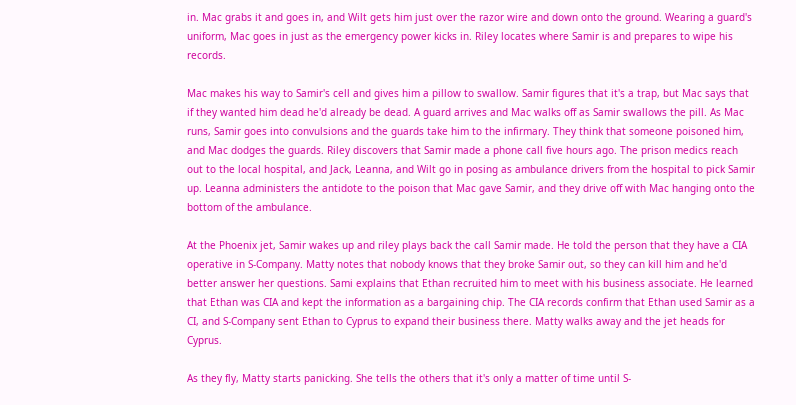in. Mac grabs it and goes in, and Wilt gets him just over the razor wire and down onto the ground. Wearing a guard's uniform, Mac goes in just as the emergency power kicks in. Riley locates where Samir is and prepares to wipe his records.

Mac makes his way to Samir's cell and gives him a pillow to swallow. Samir figures that it's a trap, but Mac says that if they wanted him dead he'd already be dead. A guard arrives and Mac walks off as Samir swallows the pill. As Mac runs, Samir goes into convulsions and the guards take him to the infirmary. They think that someone poisoned him, and Mac dodges the guards. Riley discovers that Samir made a phone call five hours ago. The prison medics reach out to the local hospital, and Jack, Leanna, and Wilt go in posing as ambulance drivers from the hospital to pick Samir up. Leanna administers the antidote to the poison that Mac gave Samir, and they drive off with Mac hanging onto the bottom of the ambulance.

At the Phoenix jet, Samir wakes up and riley plays back the call Samir made. He told the person that they have a CIA operative in S-Company. Matty notes that nobody knows that they broke Samir out, so they can kill him and he'd better answer her questions. Sami explains that Ethan recruited him to meet with his business associate. He learned that Ethan was CIA and kept the information as a bargaining chip. The CIA records confirm that Ethan used Samir as a CI, and S-Company sent Ethan to Cyprus to expand their business there. Matty walks away and the jet heads for Cyprus.

As they fly, Matty starts panicking. She tells the others that it's only a matter of time until S-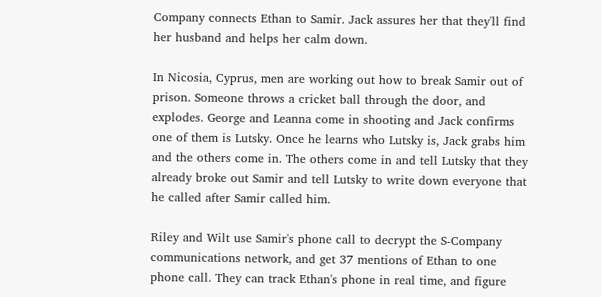Company connects Ethan to Samir. Jack assures her that they'll find her husband and helps her calm down.

In Nicosia, Cyprus, men are working out how to break Samir out of prison. Someone throws a cricket ball through the door, and explodes. George and Leanna come in shooting and Jack confirms one of them is Lutsky. Once he learns who Lutsky is, Jack grabs him and the others come in. The others come in and tell Lutsky that they already broke out Samir and tell Lutsky to write down everyone that he called after Samir called him.

Riley and Wilt use Samir's phone call to decrypt the S-Company communications network, and get 37 mentions of Ethan to one phone call. They can track Ethan's phone in real time, and figure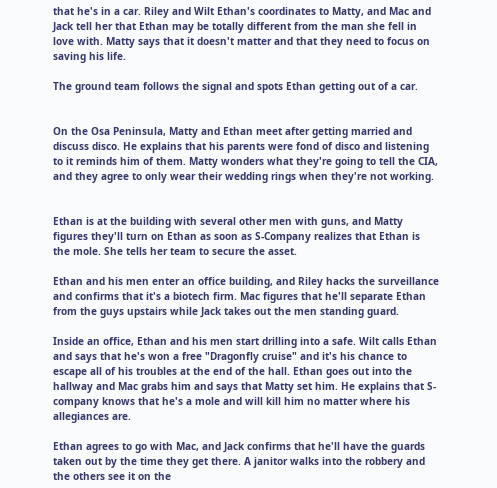that he's in a car. Riley and Wilt Ethan's coordinates to Matty, and Mac and Jack tell her that Ethan may be totally different from the man she fell in love with. Matty says that it doesn't matter and that they need to focus on saving his life.

The ground team follows the signal and spots Ethan getting out of a car.


On the Osa Peninsula, Matty and Ethan meet after getting married and discuss disco. He explains that his parents were fond of disco and listening to it reminds him of them. Matty wonders what they're going to tell the CIA, and they agree to only wear their wedding rings when they're not working.


Ethan is at the building with several other men with guns, and Matty figures they'll turn on Ethan as soon as S-Company realizes that Ethan is the mole. She tells her team to secure the asset.

Ethan and his men enter an office building, and Riley hacks the surveillance and confirms that it's a biotech firm. Mac figures that he'll separate Ethan from the guys upstairs while Jack takes out the men standing guard.

Inside an office, Ethan and his men start drilling into a safe. Wilt calls Ethan and says that he's won a free "Dragonfly cruise" and it's his chance to escape all of his troubles at the end of the hall. Ethan goes out into the hallway and Mac grabs him and says that Matty set him. He explains that S-company knows that he's a mole and will kill him no matter where his allegiances are.

Ethan agrees to go with Mac, and Jack confirms that he'll have the guards taken out by the time they get there. A janitor walks into the robbery and the others see it on the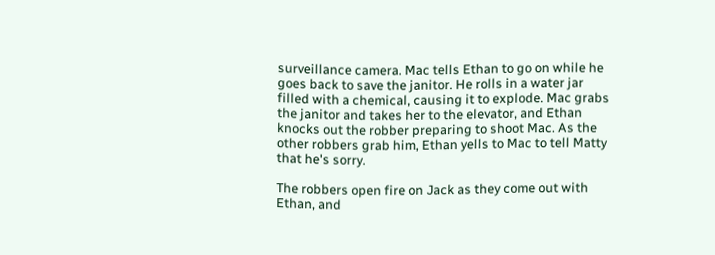surveillance camera. Mac tells Ethan to go on while he goes back to save the janitor. He rolls in a water jar filled with a chemical, causing it to explode. Mac grabs the janitor and takes her to the elevator, and Ethan knocks out the robber preparing to shoot Mac. As the other robbers grab him, Ethan yells to Mac to tell Matty that he's sorry.

The robbers open fire on Jack as they come out with Ethan, and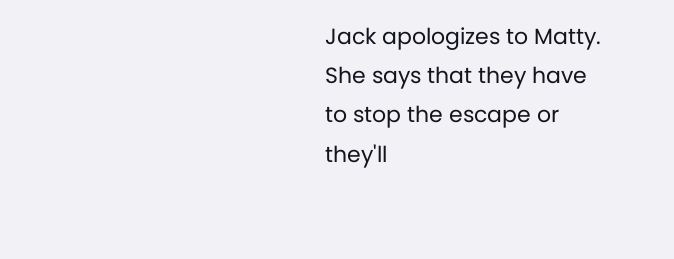Jack apologizes to Matty. She says that they have to stop the escape or they'll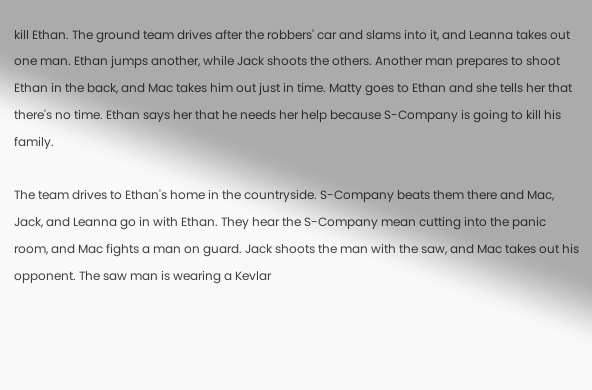kill Ethan. The ground team drives after the robbers' car and slams into it, and Leanna takes out one man. Ethan jumps another, while Jack shoots the others. Another man prepares to shoot Ethan in the back, and Mac takes him out just in time. Matty goes to Ethan and she tells her that there's no time. Ethan says her that he needs her help because S-Company is going to kill his family.

The team drives to Ethan's home in the countryside. S-Company beats them there and Mac, Jack, and Leanna go in with Ethan. They hear the S-Company mean cutting into the panic room, and Mac fights a man on guard. Jack shoots the man with the saw, and Mac takes out his opponent. The saw man is wearing a Kevlar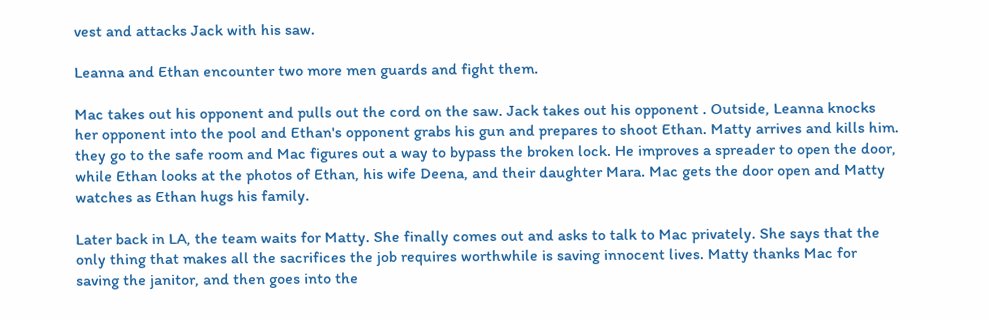vest and attacks Jack with his saw.

Leanna and Ethan encounter two more men guards and fight them.

Mac takes out his opponent and pulls out the cord on the saw. Jack takes out his opponent . Outside, Leanna knocks her opponent into the pool and Ethan's opponent grabs his gun and prepares to shoot Ethan. Matty arrives and kills him. they go to the safe room and Mac figures out a way to bypass the broken lock. He improves a spreader to open the door, while Ethan looks at the photos of Ethan, his wife Deena, and their daughter Mara. Mac gets the door open and Matty watches as Ethan hugs his family.

Later back in LA, the team waits for Matty. She finally comes out and asks to talk to Mac privately. She says that the only thing that makes all the sacrifices the job requires worthwhile is saving innocent lives. Matty thanks Mac for saving the janitor, and then goes into the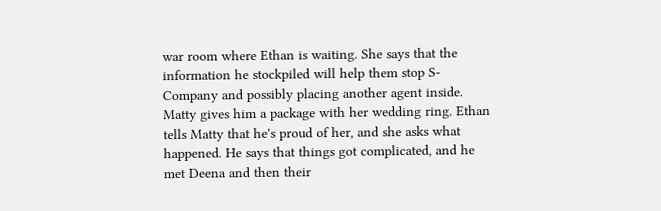war room where Ethan is waiting. She says that the information he stockpiled will help them stop S-Company and possibly placing another agent inside. Matty gives him a package with her wedding ring. Ethan tells Matty that he's proud of her, and she asks what happened. He says that things got complicated, and he met Deena and then their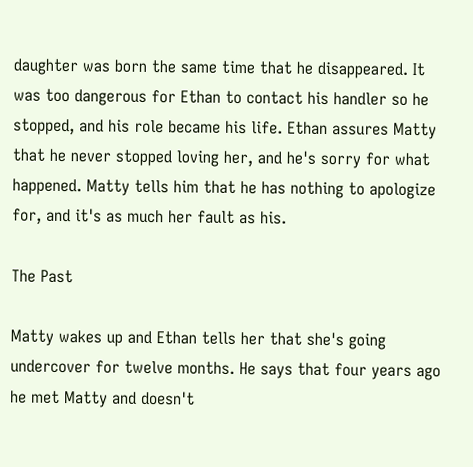daughter was born the same time that he disappeared. It was too dangerous for Ethan to contact his handler so he stopped, and his role became his life. Ethan assures Matty that he never stopped loving her, and he's sorry for what happened. Matty tells him that he has nothing to apologize for, and it's as much her fault as his.

The Past

Matty wakes up and Ethan tells her that she's going undercover for twelve months. He says that four years ago he met Matty and doesn't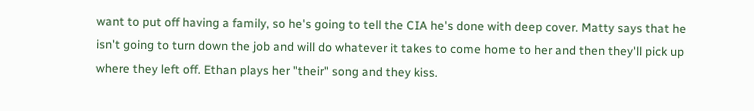want to put off having a family, so he's going to tell the CIA he's done with deep cover. Matty says that he isn't going to turn down the job and will do whatever it takes to come home to her and then they'll pick up where they left off. Ethan plays her "their" song and they kiss.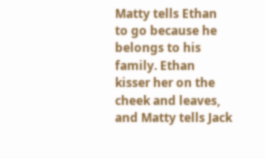Matty tells Ethan to go because he belongs to his family. Ethan kisser her on the cheek and leaves, and Matty tells Jack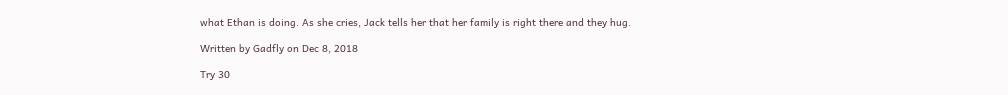what Ethan is doing. As she cries, Jack tells her that her family is right there and they hug.

Written by Gadfly on Dec 8, 2018

Try 30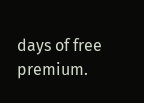days of free premium.